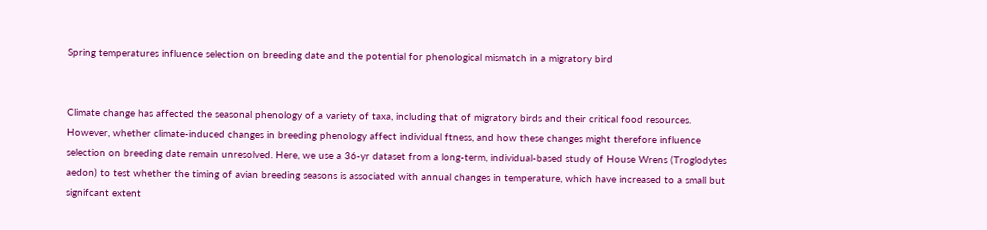Spring temperatures influence selection on breeding date and the potential for phenological mismatch in a migratory bird


Climate change has affected the seasonal phenology of a variety of taxa, including that of migratory birds and their critical food resources. However, whether climate-induced changes in breeding phenology affect individual ftness, and how these changes might therefore influence selection on breeding date remain unresolved. Here, we use a 36-yr dataset from a long-term, individual-based study of House Wrens (Troglodytes aedon) to test whether the timing of avian breeding seasons is associated with annual changes in temperature, which have increased to a small but signifcant extent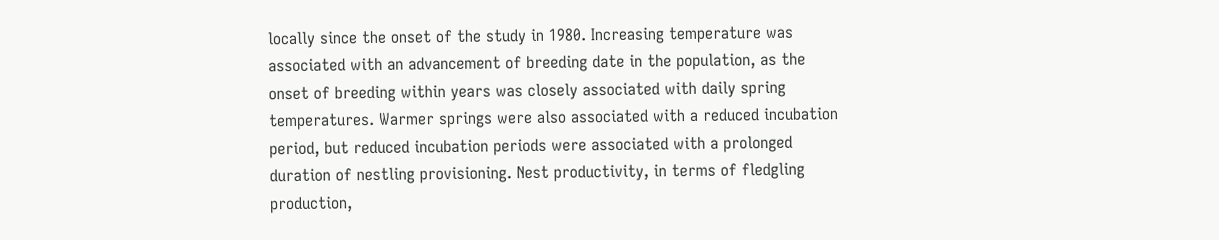locally since the onset of the study in 1980. Increasing temperature was associated with an advancement of breeding date in the population, as the onset of breeding within years was closely associated with daily spring temperatures. Warmer springs were also associated with a reduced incubation period, but reduced incubation periods were associated with a prolonged duration of nestling provisioning. Nest productivity, in terms of fledgling production,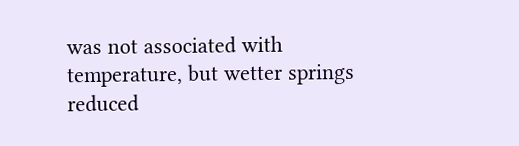was not associated with temperature, but wetter springs reduced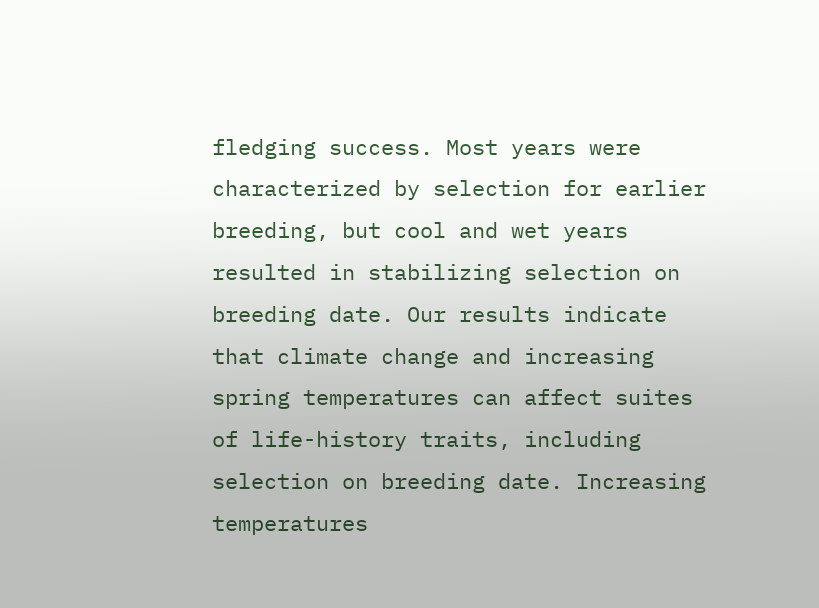fledging success. Most years were characterized by selection for earlier breeding, but cool and wet years resulted in stabilizing selection on breeding date. Our results indicate that climate change and increasing spring temperatures can affect suites of life-history traits, including selection on breeding date. Increasing temperatures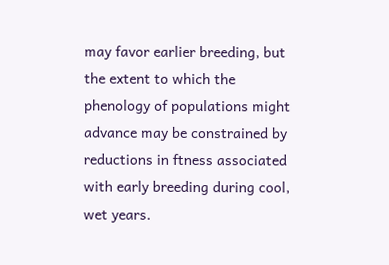may favor earlier breeding, but the extent to which the phenology of populations might advance may be constrained by reductions in ftness associated with early breeding during cool, wet years.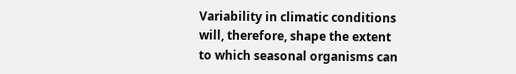Variability in climatic conditions will, therefore, shape the extent to which seasonal organisms can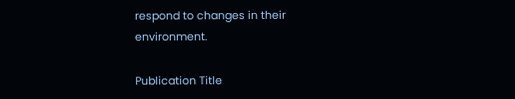respond to changes in their environment.

Publication Title